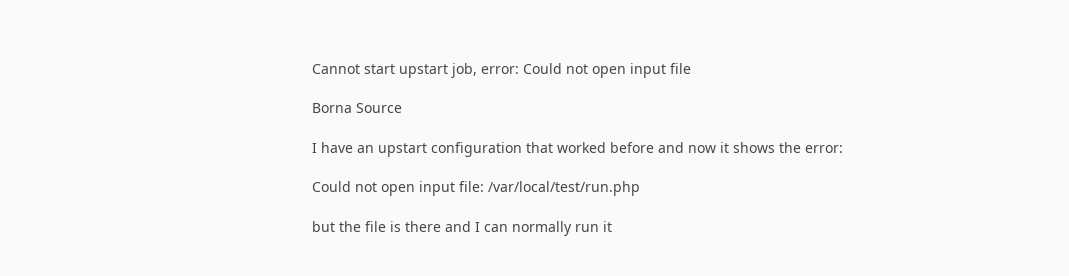Cannot start upstart job, error: Could not open input file

Borna Source

I have an upstart configuration that worked before and now it shows the error:

Could not open input file: /var/local/test/run.php

but the file is there and I can normally run it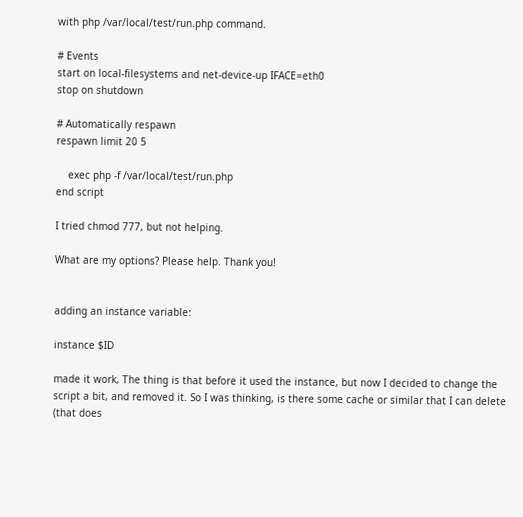with php /var/local/test/run.php command.

# Events
start on local-filesystems and net-device-up IFACE=eth0
stop on shutdown

# Automatically respawn
respawn limit 20 5

    exec php -f /var/local/test/run.php
end script

I tried chmod 777, but not helping.

What are my options? Please help. Thank you!


adding an instance variable:

instance $ID

made it work, The thing is that before it used the instance, but now I decided to change the script a bit, and removed it. So I was thinking, is there some cache or similar that I can delete (that does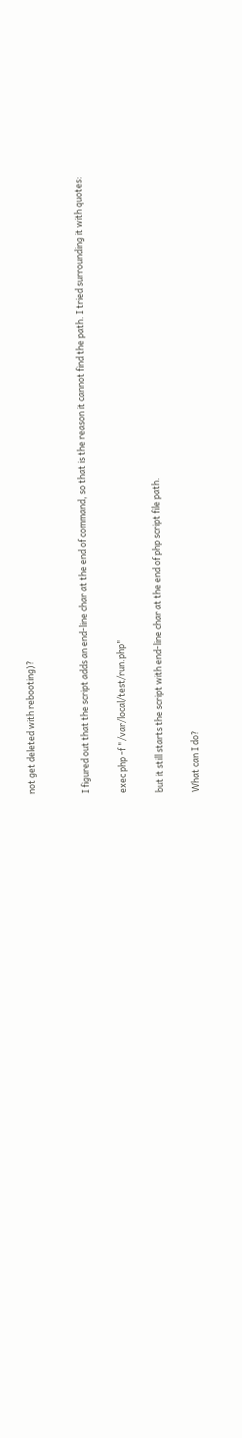not get deleted with rebooting)?


I figured out that the script adds an end-line char at the end of command, so that is the reason it cannot find the path. I tried surrounding it with quotes:

exec php -f "/var/local/test/run.php"

but it still starts the script with end-line char at the end of php script file path.

What can I do?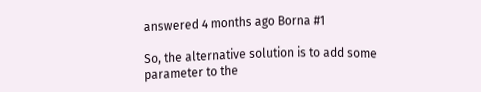answered 4 months ago Borna #1

So, the alternative solution is to add some parameter to the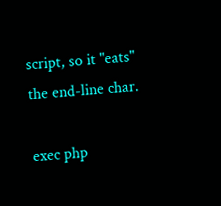script, so it "eats" the end-line char.

exec php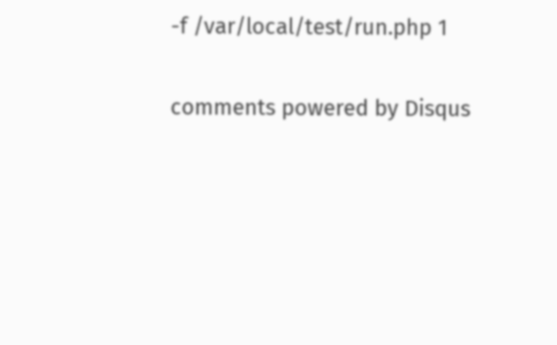-f /var/local/test/run.php 1

comments powered by Disqus